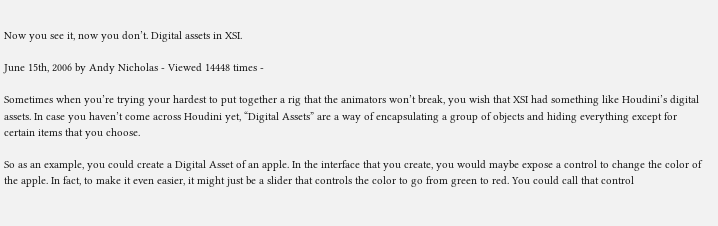Now you see it, now you don’t. Digital assets in XSI.

June 15th, 2006 by Andy Nicholas - Viewed 14448 times -

Sometimes when you’re trying your hardest to put together a rig that the animators won’t break, you wish that XSI had something like Houdini’s digital assets. In case you haven’t come across Houdini yet, “Digital Assets” are a way of encapsulating a group of objects and hiding everything except for certain items that you choose.

So as an example, you could create a Digital Asset of an apple. In the interface that you create, you would maybe expose a control to change the color of the apple. In fact, to make it even easier, it might just be a slider that controls the color to go from green to red. You could call that control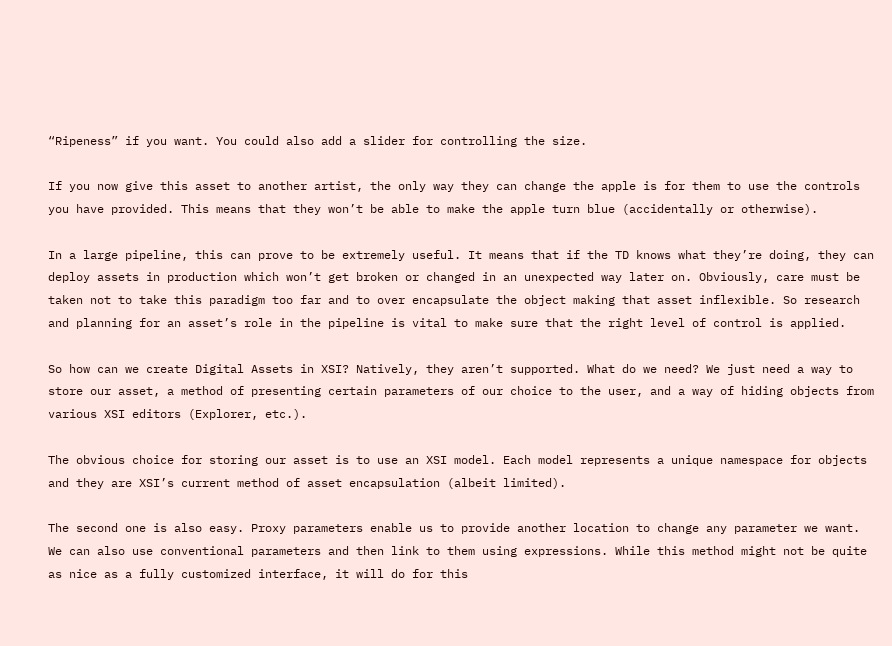“Ripeness” if you want. You could also add a slider for controlling the size.

If you now give this asset to another artist, the only way they can change the apple is for them to use the controls you have provided. This means that they won’t be able to make the apple turn blue (accidentally or otherwise).

In a large pipeline, this can prove to be extremely useful. It means that if the TD knows what they’re doing, they can deploy assets in production which won’t get broken or changed in an unexpected way later on. Obviously, care must be taken not to take this paradigm too far and to over encapsulate the object making that asset inflexible. So research and planning for an asset’s role in the pipeline is vital to make sure that the right level of control is applied.

So how can we create Digital Assets in XSI? Natively, they aren’t supported. What do we need? We just need a way to store our asset, a method of presenting certain parameters of our choice to the user, and a way of hiding objects from various XSI editors (Explorer, etc.).

The obvious choice for storing our asset is to use an XSI model. Each model represents a unique namespace for objects and they are XSI’s current method of asset encapsulation (albeit limited).

The second one is also easy. Proxy parameters enable us to provide another location to change any parameter we want. We can also use conventional parameters and then link to them using expressions. While this method might not be quite as nice as a fully customized interface, it will do for this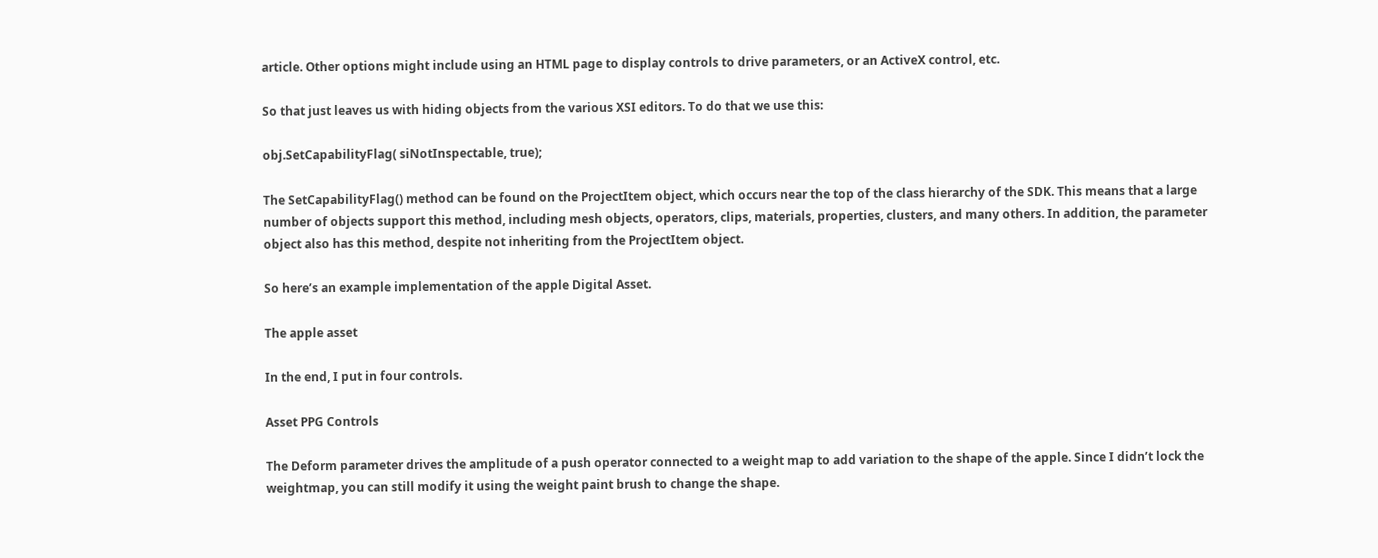article. Other options might include using an HTML page to display controls to drive parameters, or an ActiveX control, etc.

So that just leaves us with hiding objects from the various XSI editors. To do that we use this:

obj.SetCapabilityFlag( siNotInspectable, true);

The SetCapabilityFlag() method can be found on the ProjectItem object, which occurs near the top of the class hierarchy of the SDK. This means that a large number of objects support this method, including mesh objects, operators, clips, materials, properties, clusters, and many others. In addition, the parameter object also has this method, despite not inheriting from the ProjectItem object.

So here’s an example implementation of the apple Digital Asset.

The apple asset

In the end, I put in four controls.

Asset PPG Controls

The Deform parameter drives the amplitude of a push operator connected to a weight map to add variation to the shape of the apple. Since I didn’t lock the weightmap, you can still modify it using the weight paint brush to change the shape.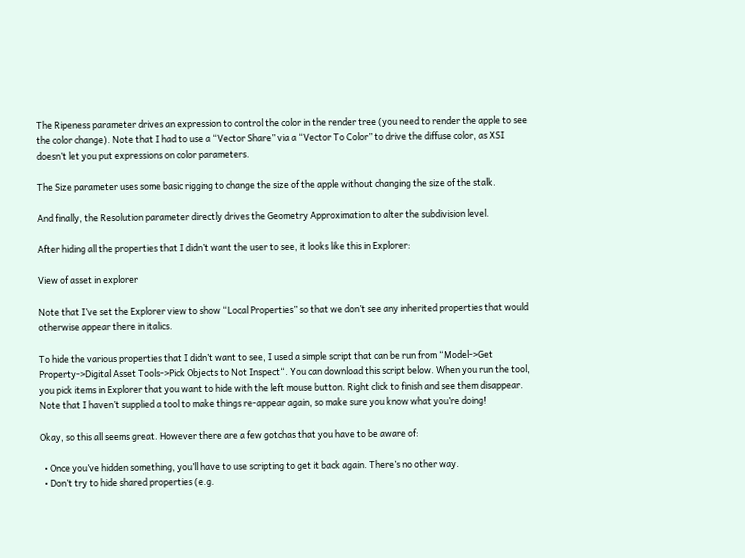The Ripeness parameter drives an expression to control the color in the render tree (you need to render the apple to see the color change). Note that I had to use a “Vector Share” via a “Vector To Color” to drive the diffuse color, as XSI doesn’t let you put expressions on color parameters.

The Size parameter uses some basic rigging to change the size of the apple without changing the size of the stalk.

And finally, the Resolution parameter directly drives the Geometry Approximation to alter the subdivision level.

After hiding all the properties that I didn’t want the user to see, it looks like this in Explorer:

View of asset in explorer

Note that I’ve set the Explorer view to show “Local Properties” so that we don’t see any inherited properties that would otherwise appear there in italics.

To hide the various properties that I didn’t want to see, I used a simple script that can be run from “Model->Get Property->Digital Asset Tools->Pick Objects to Not Inspect“. You can download this script below. When you run the tool, you pick items in Explorer that you want to hide with the left mouse button. Right click to finish and see them disappear. Note that I haven’t supplied a tool to make things re-appear again, so make sure you know what you’re doing!

Okay, so this all seems great. However there are a few gotchas that you have to be aware of:

  • Once you’ve hidden something, you’ll have to use scripting to get it back again. There’s no other way.
  • Don’t try to hide shared properties (e.g.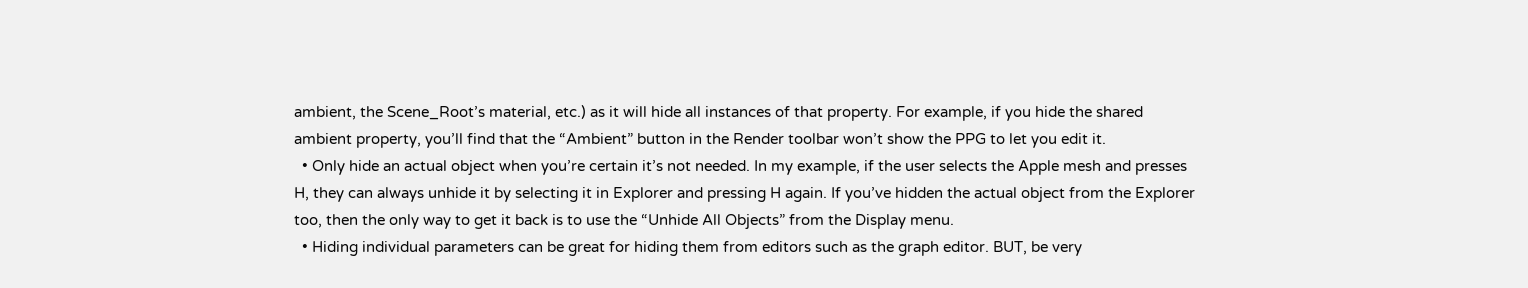ambient, the Scene_Root’s material, etc.) as it will hide all instances of that property. For example, if you hide the shared ambient property, you’ll find that the “Ambient” button in the Render toolbar won’t show the PPG to let you edit it.
  • Only hide an actual object when you’re certain it’s not needed. In my example, if the user selects the Apple mesh and presses H, they can always unhide it by selecting it in Explorer and pressing H again. If you’ve hidden the actual object from the Explorer too, then the only way to get it back is to use the “Unhide All Objects” from the Display menu.
  • Hiding individual parameters can be great for hiding them from editors such as the graph editor. BUT, be very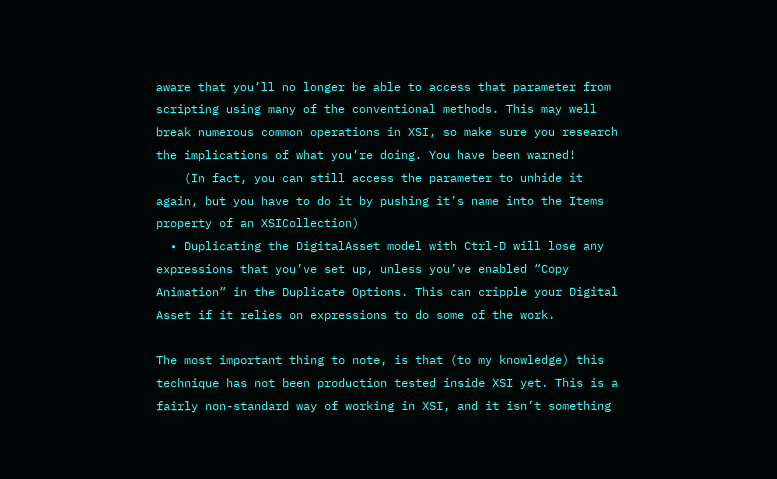aware that you’ll no longer be able to access that parameter from scripting using many of the conventional methods. This may well break numerous common operations in XSI, so make sure you research the implications of what you’re doing. You have been warned!
    (In fact, you can still access the parameter to unhide it again, but you have to do it by pushing it’s name into the Items property of an XSICollection)
  • Duplicating the DigitalAsset model with Ctrl-D will lose any expressions that you’ve set up, unless you’ve enabled “Copy Animation” in the Duplicate Options. This can cripple your Digital Asset if it relies on expressions to do some of the work.

The most important thing to note, is that (to my knowledge) this technique has not been production tested inside XSI yet. This is a fairly non-standard way of working in XSI, and it isn’t something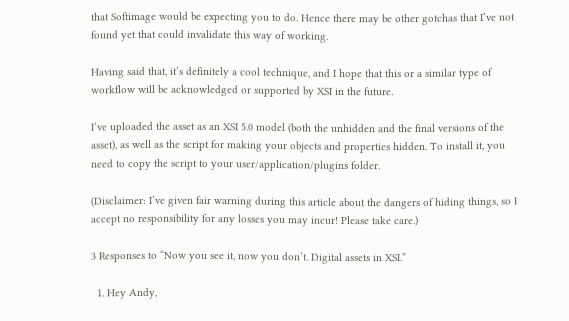that Softimage would be expecting you to do. Hence there may be other gotchas that I’ve not found yet that could invalidate this way of working.

Having said that, it’s definitely a cool technique, and I hope that this or a similar type of workflow will be acknowledged or supported by XSI in the future.

I’ve uploaded the asset as an XSI 5.0 model (both the unhidden and the final versions of the asset), as well as the script for making your objects and properties hidden. To install it, you need to copy the script to your user/application/plugins folder.

(Disclaimer: I’ve given fair warning during this article about the dangers of hiding things, so I accept no responsibility for any losses you may incur! Please take care.)

3 Responses to “Now you see it, now you don’t. Digital assets in XSI.”

  1. Hey Andy,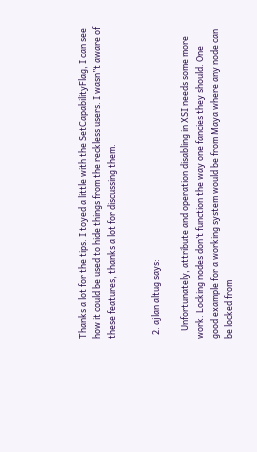Thanks a lot for the tips. I toyed a little with the SetCapabilityFlag, I can see how it could be used to hide things from the reckless users. I wasn”t aware of these features, thanks a lot for discussing them.


  2. ajlan altug says:

    Unfortunately, attribute and operation disabling in XSI needs some more work. Locking nodes don’t function the way one fancies they should. One good example for a working system would be from Maya where any node can be locked from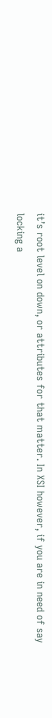it’s root level on down, or attributes for that matter. In XSI however, if you are in need of say locking a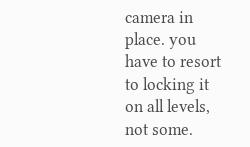camera in place. you have to resort to locking it on all levels, not some.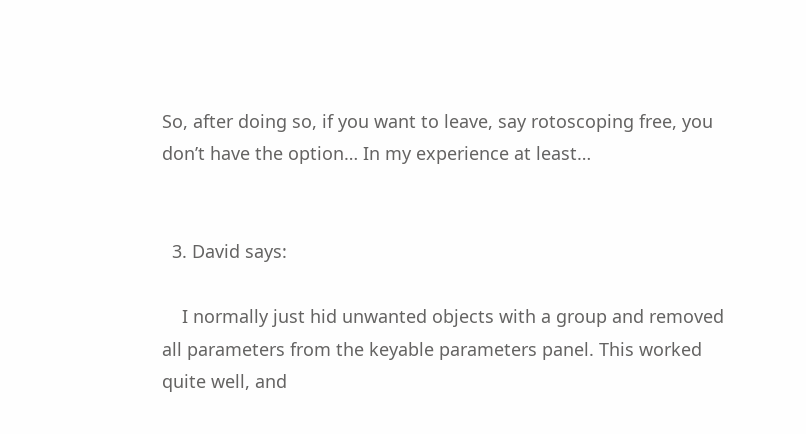So, after doing so, if you want to leave, say rotoscoping free, you don’t have the option… In my experience at least…


  3. David says:

    I normally just hid unwanted objects with a group and removed all parameters from the keyable parameters panel. This worked quite well, and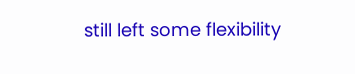still left some flexibility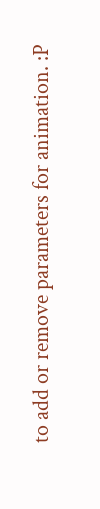to add or remove parameters for animation. :P